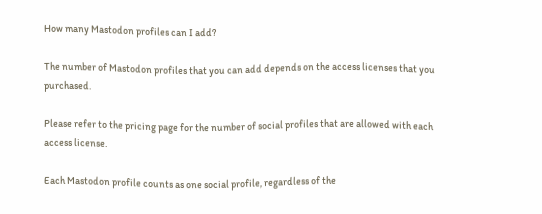How many Mastodon profiles can I add?

The number of Mastodon profiles that you can add depends on the access licenses that you purchased.

Please refer to the pricing page for the number of social profiles that are allowed with each access license.

Each Mastodon profile counts as one social profile, regardless of the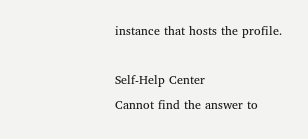instance that hosts the profile.

Self-Help Center
Cannot find the answer to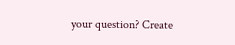your question? Create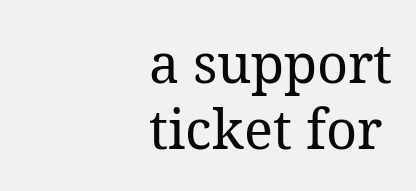a support ticket for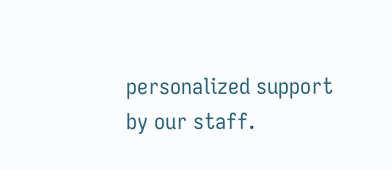personalized support by our staff.